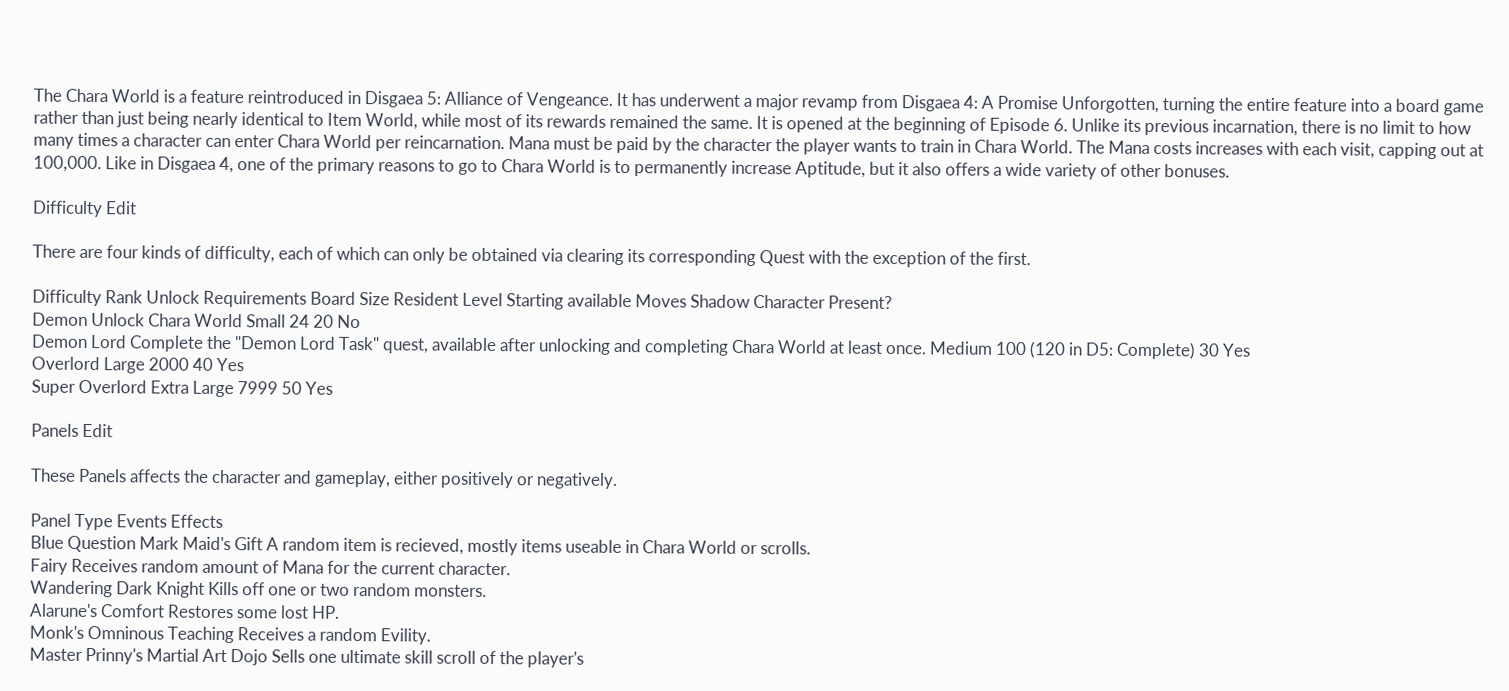The Chara World is a feature reintroduced in Disgaea 5: Alliance of Vengeance. It has underwent a major revamp from Disgaea 4: A Promise Unforgotten, turning the entire feature into a board game rather than just being nearly identical to Item World, while most of its rewards remained the same. It is opened at the beginning of Episode 6. Unlike its previous incarnation, there is no limit to how many times a character can enter Chara World per reincarnation. Mana must be paid by the character the player wants to train in Chara World. The Mana costs increases with each visit, capping out at 100,000. Like in Disgaea 4, one of the primary reasons to go to Chara World is to permanently increase Aptitude, but it also offers a wide variety of other bonuses.

Difficulty Edit

There are four kinds of difficulty, each of which can only be obtained via clearing its corresponding Quest with the exception of the first.

Difficulty Rank Unlock Requirements Board Size Resident Level Starting available Moves Shadow Character Present?
Demon Unlock Chara World Small 24 20 No
Demon Lord Complete the "Demon Lord Task" quest, available after unlocking and completing Chara World at least once. Medium 100 (120 in D5: Complete) 30 Yes
Overlord Large 2000 40 Yes
Super Overlord Extra Large 7999 50 Yes

Panels Edit

These Panels affects the character and gameplay, either positively or negatively.

Panel Type Events Effects
Blue Question Mark Maid's Gift A random item is recieved, mostly items useable in Chara World or scrolls.
Fairy Receives random amount of Mana for the current character.
Wandering Dark Knight Kills off one or two random monsters.
Alarune's Comfort Restores some lost HP.
Monk's Omninous Teaching Receives a random Evility.
Master Prinny's Martial Art Dojo Sells one ultimate skill scroll of the player's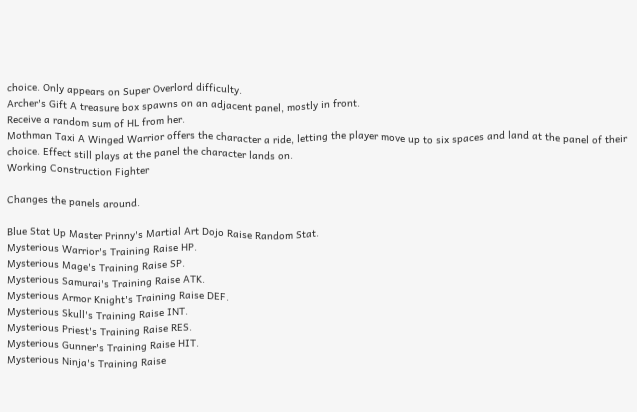choice. Only appears on Super Overlord difficulty.
Archer's Gift A treasure box spawns on an adjacent panel, mostly in front.
Receive a random sum of HL from her.
Mothman Taxi A Winged Warrior offers the character a ride, letting the player move up to six spaces and land at the panel of their choice. Effect still plays at the panel the character lands on.
Working Construction Fighter

Changes the panels around.

Blue Stat Up Master Prinny's Martial Art Dojo Raise Random Stat.
Mysterious Warrior's Training Raise HP.
Mysterious Mage's Training Raise SP.
Mysterious Samurai's Training Raise ATK.
Mysterious Armor Knight's Training Raise DEF.
Mysterious Skull's Training Raise INT.
Mysterious Priest's Training Raise RES.
Mysterious Gunner's Training Raise HIT.
Mysterious Ninja's Training Raise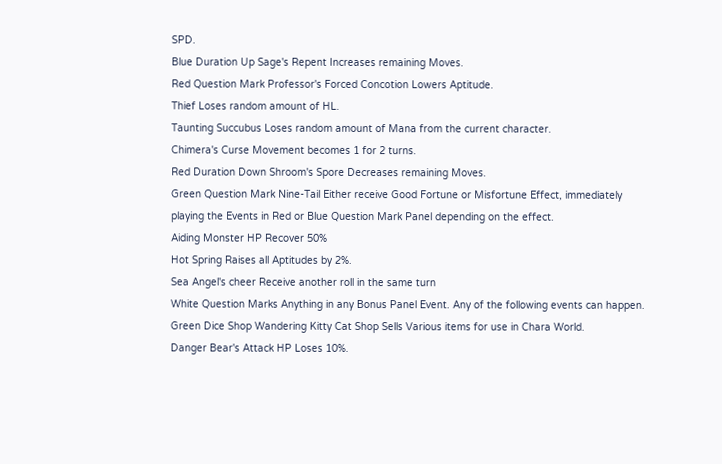SPD.
Blue Duration Up Sage's Repent Increases remaining Moves.
Red Question Mark Professor's Forced Concotion Lowers Aptitude.
Thief Loses random amount of HL.
Taunting Succubus Loses random amount of Mana from the current character.
Chimera's Curse Movement becomes 1 for 2 turns.
Red Duration Down Shroom's Spore Decreases remaining Moves.
Green Question Mark Nine-Tail Either receive Good Fortune or Misfortune Effect, immediately playing the Events in Red or Blue Question Mark Panel depending on the effect.
Aiding Monster HP Recover 50%
Hot Spring Raises all Aptitudes by 2%.
Sea Angel's cheer Receive another roll in the same turn
White Question Marks Anything in any Bonus Panel Event. Any of the following events can happen.
Green Dice Shop Wandering Kitty Cat Shop Sells Various items for use in Chara World.
Danger Bear's Attack HP Loses 10%.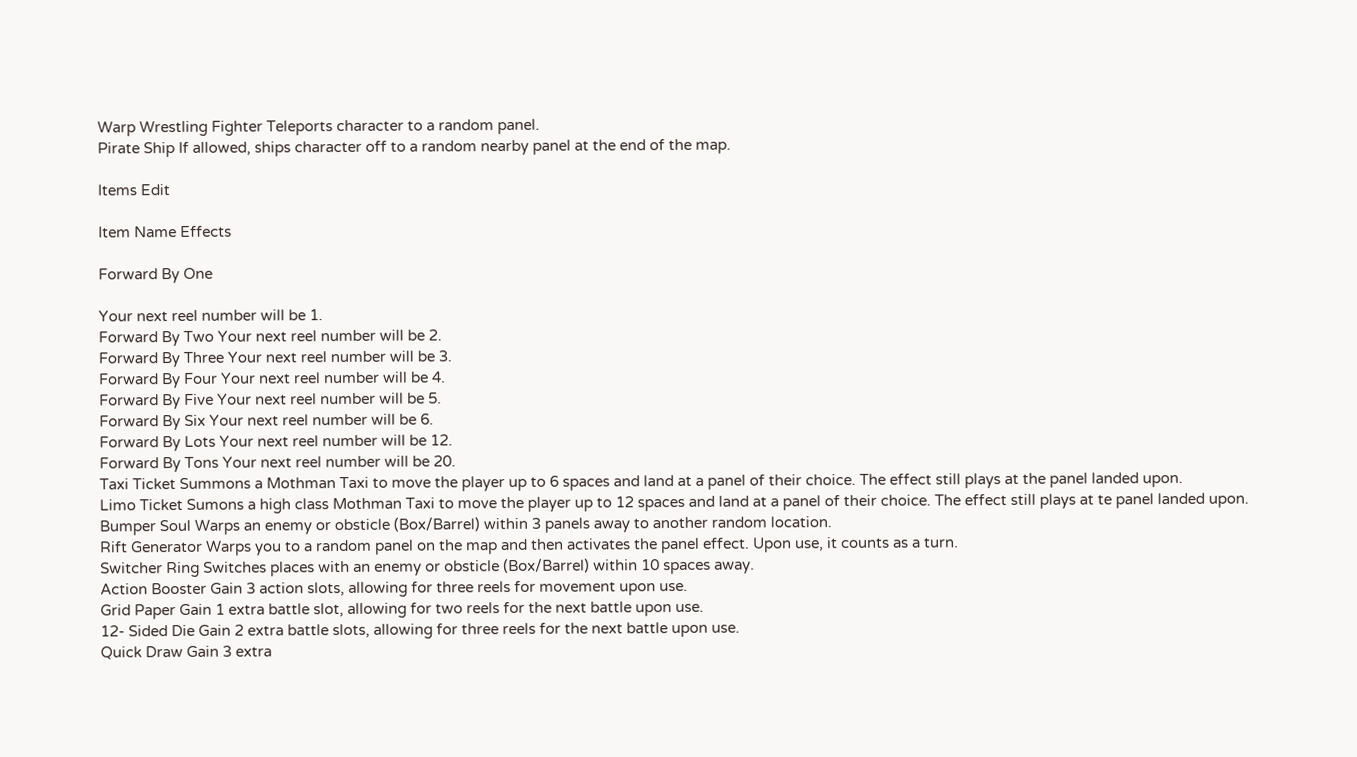Warp Wrestling Fighter Teleports character to a random panel.
Pirate Ship If allowed, ships character off to a random nearby panel at the end of the map.

Items Edit

Item Name Effects

Forward By One

Your next reel number will be 1.
Forward By Two Your next reel number will be 2.
Forward By Three Your next reel number will be 3.
Forward By Four Your next reel number will be 4.
Forward By Five Your next reel number will be 5.
Forward By Six Your next reel number will be 6.
Forward By Lots Your next reel number will be 12.
Forward By Tons Your next reel number will be 20.
Taxi Ticket Summons a Mothman Taxi to move the player up to 6 spaces and land at a panel of their choice. The effect still plays at the panel landed upon.
Limo Ticket Sumons a high class Mothman Taxi to move the player up to 12 spaces and land at a panel of their choice. The effect still plays at te panel landed upon.
Bumper Soul Warps an enemy or obsticle (Box/Barrel) within 3 panels away to another random location.
Rift Generator Warps you to a random panel on the map and then activates the panel effect. Upon use, it counts as a turn.
Switcher Ring Switches places with an enemy or obsticle (Box/Barrel) within 10 spaces away.
Action Booster Gain 3 action slots, allowing for three reels for movement upon use.
Grid Paper Gain 1 extra battle slot, allowing for two reels for the next battle upon use.
12- Sided Die Gain 2 extra battle slots, allowing for three reels for the next battle upon use.
Quick Draw Gain 3 extra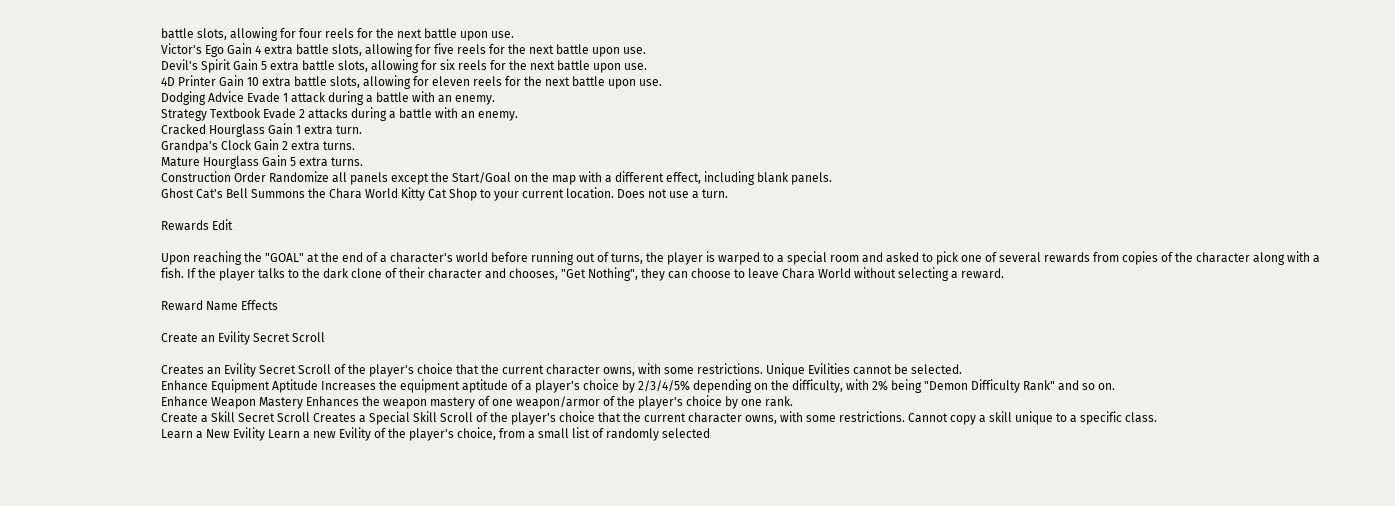battle slots, allowing for four reels for the next battle upon use.
Victor's Ego Gain 4 extra battle slots, allowing for five reels for the next battle upon use.
Devil's Spirit Gain 5 extra battle slots, allowing for six reels for the next battle upon use.
4D Printer Gain 10 extra battle slots, allowing for eleven reels for the next battle upon use.
Dodging Advice Evade 1 attack during a battle with an enemy.
Strategy Textbook Evade 2 attacks during a battle with an enemy.
Cracked Hourglass Gain 1 extra turn.
Grandpa's Clock Gain 2 extra turns.
Mature Hourglass Gain 5 extra turns.
Construction Order Randomize all panels except the Start/Goal on the map with a different effect, including blank panels.
Ghost Cat's Bell Summons the Chara World Kitty Cat Shop to your current location. Does not use a turn.

Rewards Edit

Upon reaching the "GOAL" at the end of a character's world before running out of turns, the player is warped to a special room and asked to pick one of several rewards from copies of the character along with a fish. If the player talks to the dark clone of their character and chooses, "Get Nothing", they can choose to leave Chara World without selecting a reward.

Reward Name Effects

Create an Evility Secret Scroll

Creates an Evility Secret Scroll of the player's choice that the current character owns, with some restrictions. Unique Evilities cannot be selected.
Enhance Equipment Aptitude Increases the equipment aptitude of a player's choice by 2/3/4/5% depending on the difficulty, with 2% being "Demon Difficulty Rank" and so on.
Enhance Weapon Mastery Enhances the weapon mastery of one weapon/armor of the player's choice by one rank.
Create a Skill Secret Scroll Creates a Special Skill Scroll of the player's choice that the current character owns, with some restrictions. Cannot copy a skill unique to a specific class.
Learn a New Evility Learn a new Evility of the player's choice, from a small list of randomly selected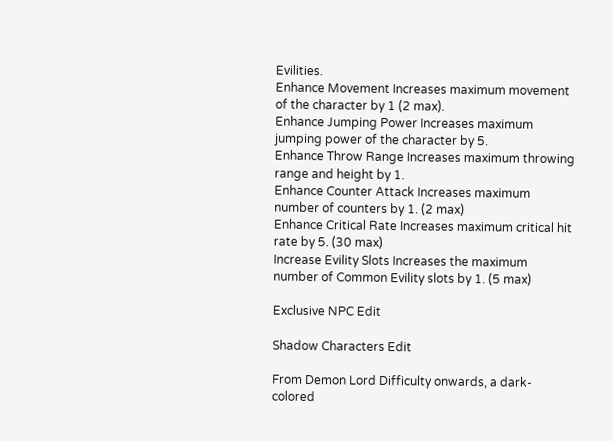Evilities.
Enhance Movement Increases maximum movement of the character by 1 (2 max).
Enhance Jumping Power Increases maximum jumping power of the character by 5.
Enhance Throw Range Increases maximum throwing range and height by 1.
Enhance Counter Attack Increases maximum number of counters by 1. (2 max)
Enhance Critical Rate Increases maximum critical hit rate by 5. (30 max)
Increase Evility Slots Increases the maximum number of Common Evility slots by 1. (5 max)

Exclusive NPC Edit

Shadow Characters Edit

From Demon Lord Difficulty onwards, a dark-colored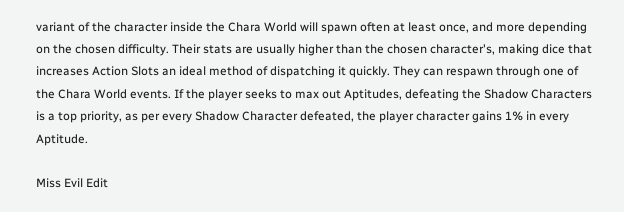variant of the character inside the Chara World will spawn often at least once, and more depending on the chosen difficulty. Their stats are usually higher than the chosen character's, making dice that increases Action Slots an ideal method of dispatching it quickly. They can respawn through one of the Chara World events. If the player seeks to max out Aptitudes, defeating the Shadow Characters is a top priority, as per every Shadow Character defeated, the player character gains 1% in every Aptitude.

Miss Evil Edit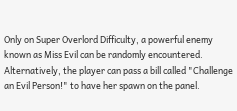Only on Super Overlord Difficulty, a powerful enemy known as Miss Evil can be randomly encountered. Alternatively, the player can pass a bill called "Challenge an Evil Person!" to have her spawn on the panel.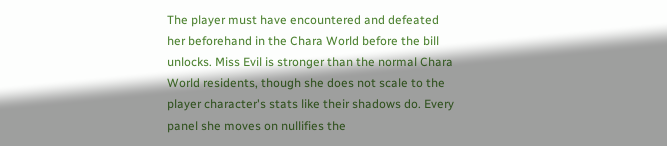The player must have encountered and defeated her beforehand in the Chara World before the bill unlocks. Miss Evil is stronger than the normal Chara World residents, though she does not scale to the player character's stats like their shadows do. Every panel she moves on nullifies the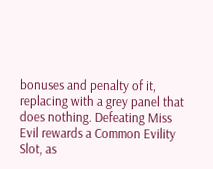bonuses and penalty of it, replacing with a grey panel that does nothing. Defeating Miss Evil rewards a Common Evility Slot, as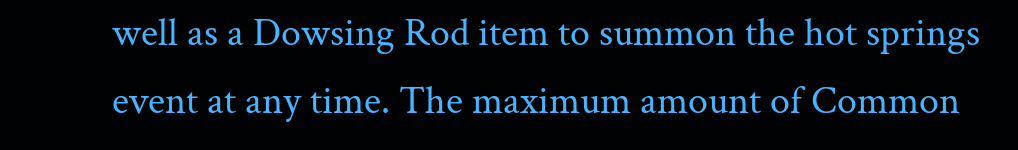well as a Dowsing Rod item to summon the hot springs event at any time. The maximum amount of Common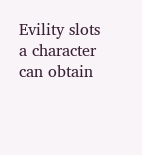Evility slots a character can obtain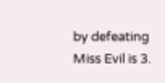by defeating Miss Evil is 3.